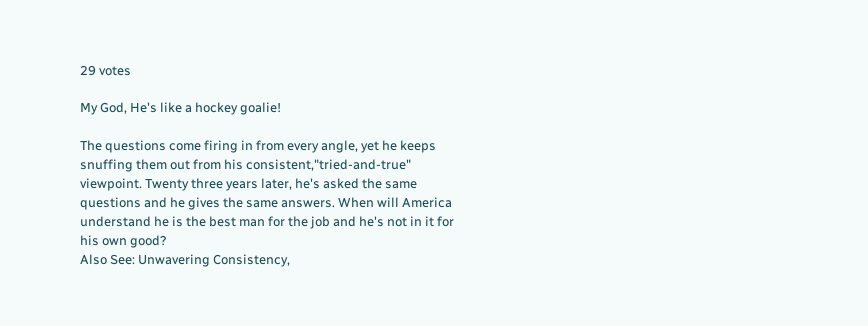29 votes

My God, He's like a hockey goalie!

The questions come firing in from every angle, yet he keeps snuffing them out from his consistent,"tried-and-true" viewpoint. Twenty three years later, he's asked the same questions and he gives the same answers. When will America understand he is the best man for the job and he's not in it for his own good?
Also See: Unwavering Consistency,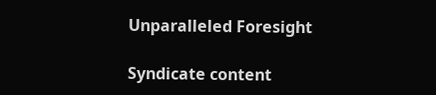Unparalleled Foresight

Syndicate content